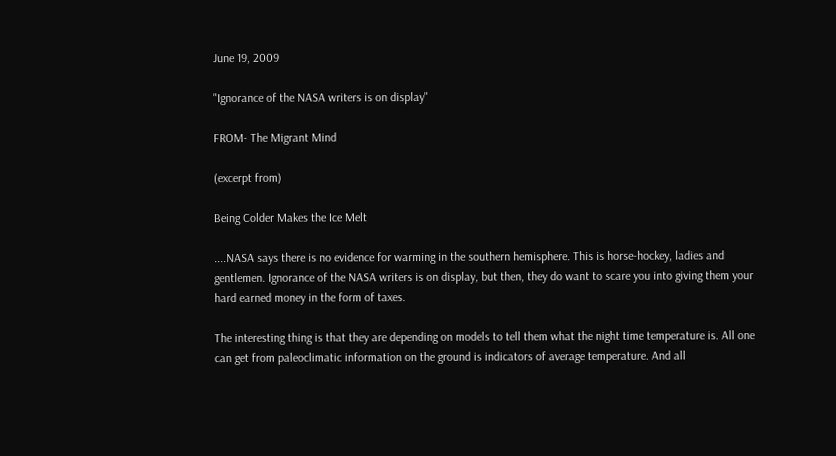June 19, 2009

"Ignorance of the NASA writers is on display"

FROM- The Migrant Mind

(excerpt from)

Being Colder Makes the Ice Melt

....NASA says there is no evidence for warming in the southern hemisphere. This is horse-hockey, ladies and gentlemen. Ignorance of the NASA writers is on display, but then, they do want to scare you into giving them your hard earned money in the form of taxes.

The interesting thing is that they are depending on models to tell them what the night time temperature is. All one can get from paleoclimatic information on the ground is indicators of average temperature. And all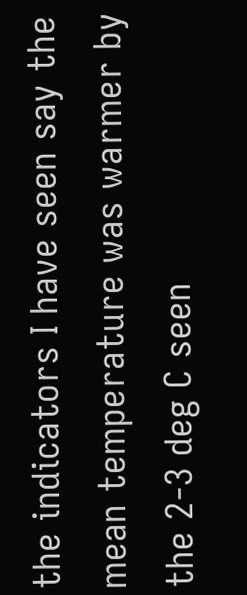the indicators I have seen say the mean temperature was warmer by the 2-3 deg C seen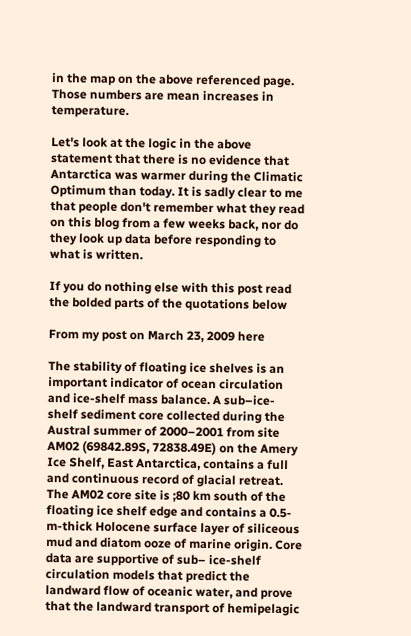in the map on the above referenced page. Those numbers are mean increases in temperature.

Let's look at the logic in the above statement that there is no evidence that Antarctica was warmer during the Climatic Optimum than today. It is sadly clear to me that people don't remember what they read on this blog from a few weeks back, nor do they look up data before responding to what is written.

If you do nothing else with this post read the bolded parts of the quotations below

From my post on March 23, 2009 here

The stability of floating ice shelves is an important indicator of ocean circulation and ice-shelf mass balance. A sub–ice-shelf sediment core collected during the Austral summer of 2000–2001 from site AM02 (69842.89S, 72838.49E) on the Amery Ice Shelf, East Antarctica, contains a full and continuous record of glacial retreat. The AM02 core site is ;80 km south of the floating ice shelf edge and contains a 0.5-m-thick Holocene surface layer of siliceous mud and diatom ooze of marine origin. Core data are supportive of sub– ice-shelf circulation models that predict the landward flow of oceanic water, and prove that the landward transport of hemipelagic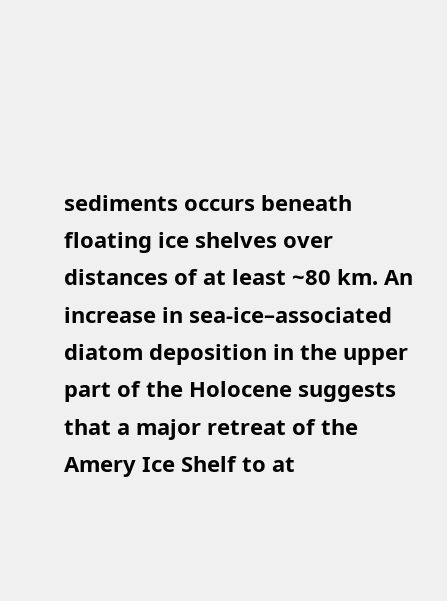sediments occurs beneath floating ice shelves over distances of at least ~80 km. An increase in sea-ice–associated diatom deposition in the upper part of the Holocene suggests that a major retreat of the Amery Ice Shelf to at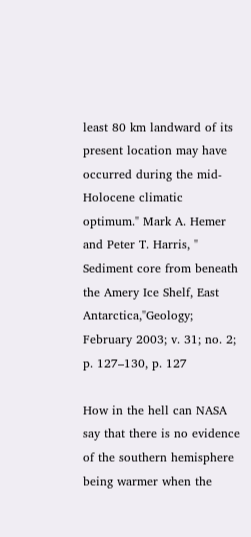least 80 km landward of its present location may have occurred during the mid-Holocene climatic optimum." Mark A. Hemer and Peter T. Harris, " Sediment core from beneath the Amery Ice Shelf, East Antarctica,"Geology; February 2003; v. 31; no. 2; p. 127–130, p. 127

How in the hell can NASA say that there is no evidence of the southern hemisphere being warmer when the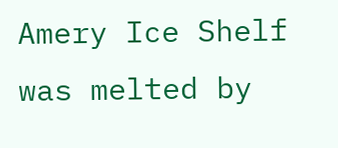Amery Ice Shelf was melted by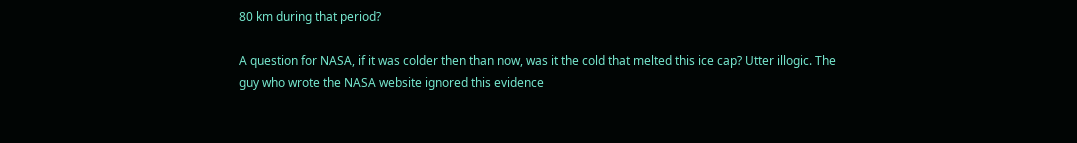80 km during that period?

A question for NASA, if it was colder then than now, was it the cold that melted this ice cap? Utter illogic. The guy who wrote the NASA website ignored this evidence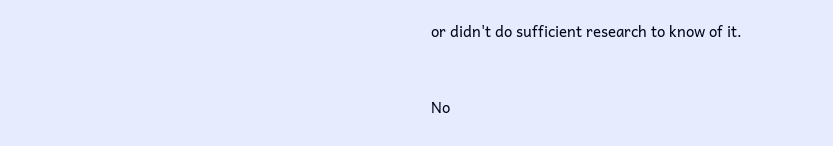or didn't do sufficient research to know of it.


No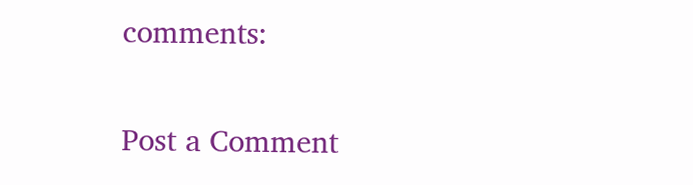comments:

Post a Comment